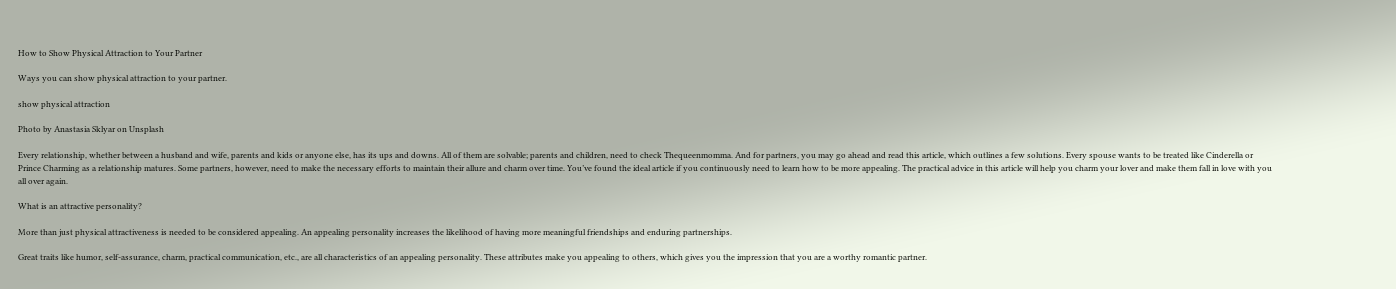How to Show Physical Attraction to Your Partner

Ways you can show physical attraction to your partner.

show physical attraction

Photo by Anastasia Sklyar on Unsplash

Every relationship, whether between a husband and wife, parents and kids or anyone else, has its ups and downs. All of them are solvable; parents and children, need to check Thequeenmomma. And for partners, you may go ahead and read this article, which outlines a few solutions. Every spouse wants to be treated like Cinderella or Prince Charming as a relationship matures. Some partners, however, need to make the necessary efforts to maintain their allure and charm over time. You’ve found the ideal article if you continuously need to learn how to be more appealing. The practical advice in this article will help you charm your lover and make them fall in love with you all over again.

What is an attractive personality?

More than just physical attractiveness is needed to be considered appealing. An appealing personality increases the likelihood of having more meaningful friendships and enduring partnerships.

Great traits like humor, self-assurance, charm, practical communication, etc., are all characteristics of an appealing personality. These attributes make you appealing to others, which gives you the impression that you are a worthy romantic partner.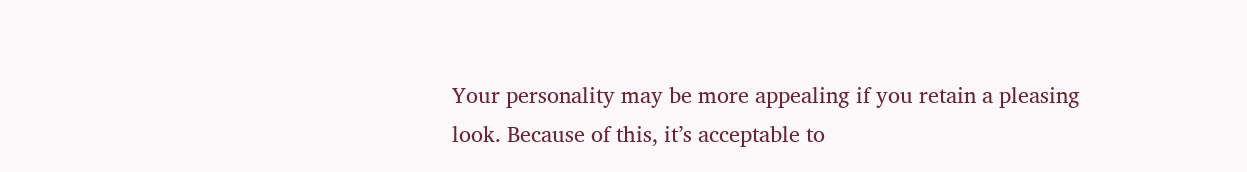Your personality may be more appealing if you retain a pleasing look. Because of this, it’s acceptable to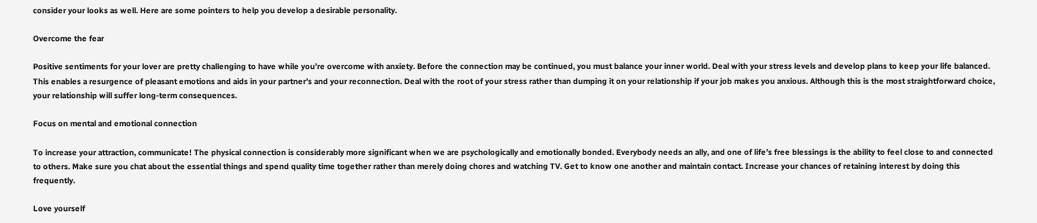consider your looks as well. Here are some pointers to help you develop a desirable personality.

Overcome the fear

Positive sentiments for your lover are pretty challenging to have while you’re overcome with anxiety. Before the connection may be continued, you must balance your inner world. Deal with your stress levels and develop plans to keep your life balanced. This enables a resurgence of pleasant emotions and aids in your partner’s and your reconnection. Deal with the root of your stress rather than dumping it on your relationship if your job makes you anxious. Although this is the most straightforward choice, your relationship will suffer long-term consequences.

Focus on mental and emotional connection

To increase your attraction, communicate! The physical connection is considerably more significant when we are psychologically and emotionally bonded. Everybody needs an ally, and one of life’s free blessings is the ability to feel close to and connected to others. Make sure you chat about the essential things and spend quality time together rather than merely doing chores and watching TV. Get to know one another and maintain contact. Increase your chances of retaining interest by doing this frequently.

Love yourself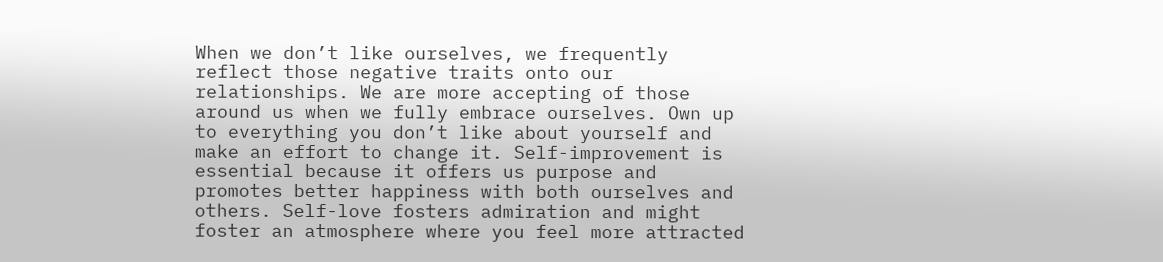When we don’t like ourselves, we frequently reflect those negative traits onto our relationships. We are more accepting of those around us when we fully embrace ourselves. Own up to everything you don’t like about yourself and make an effort to change it. Self-improvement is essential because it offers us purpose and promotes better happiness with both ourselves and others. Self-love fosters admiration and might foster an atmosphere where you feel more attracted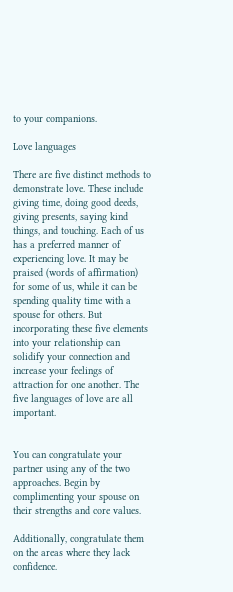to your companions.

Love languages

There are five distinct methods to demonstrate love. These include giving time, doing good deeds, giving presents, saying kind things, and touching. Each of us has a preferred manner of experiencing love. It may be praised (words of affirmation) for some of us, while it can be spending quality time with a spouse for others. But incorporating these five elements into your relationship can solidify your connection and increase your feelings of attraction for one another. The five languages of love are all important.


You can congratulate your partner using any of the two approaches. Begin by complimenting your spouse on their strengths and core values.

Additionally, congratulate them on the areas where they lack confidence.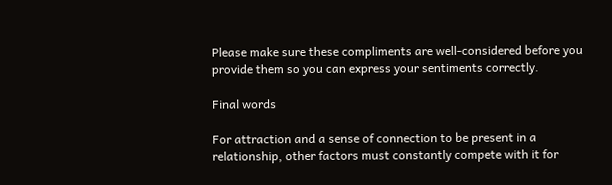Please make sure these compliments are well-considered before you provide them so you can express your sentiments correctly.

Final words

For attraction and a sense of connection to be present in a relationship, other factors must constantly compete with it for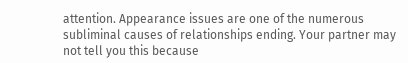attention. Appearance issues are one of the numerous subliminal causes of relationships ending. Your partner may not tell you this because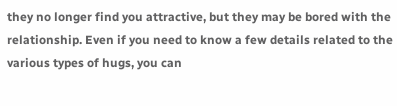they no longer find you attractive, but they may be bored with the relationship. Even if you need to know a few details related to the various types of hugs, you can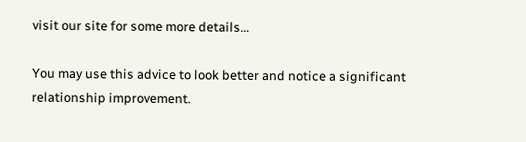visit our site for some more details…

You may use this advice to look better and notice a significant relationship improvement.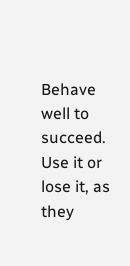Behave well to succeed. Use it or lose it, as they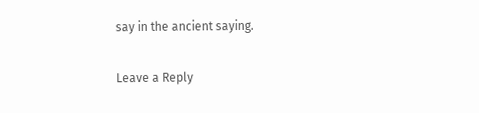say in the ancient saying.

Leave a Reply